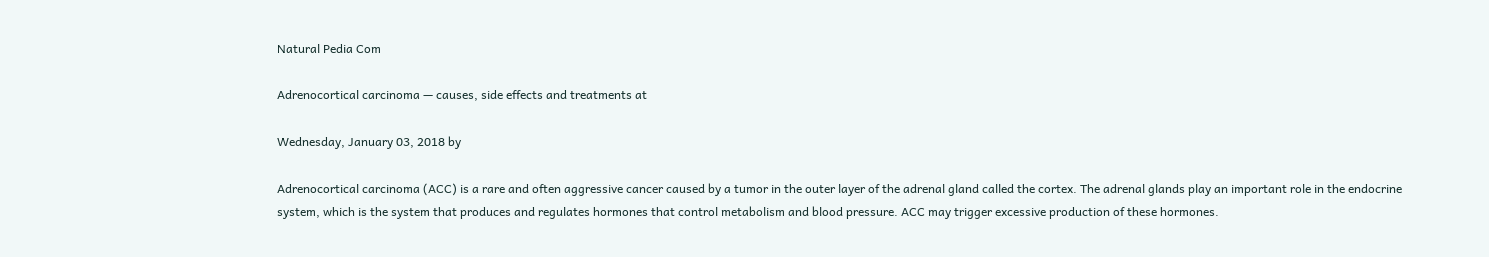Natural Pedia Com

Adrenocortical carcinoma — causes, side effects and treatments at

Wednesday, January 03, 2018 by

Adrenocortical carcinoma (ACC) is a rare and often aggressive cancer caused by a tumor in the outer layer of the adrenal gland called the cortex. The adrenal glands play an important role in the endocrine system, which is the system that produces and regulates hormones that control metabolism and blood pressure. ACC may trigger excessive production of these hormones.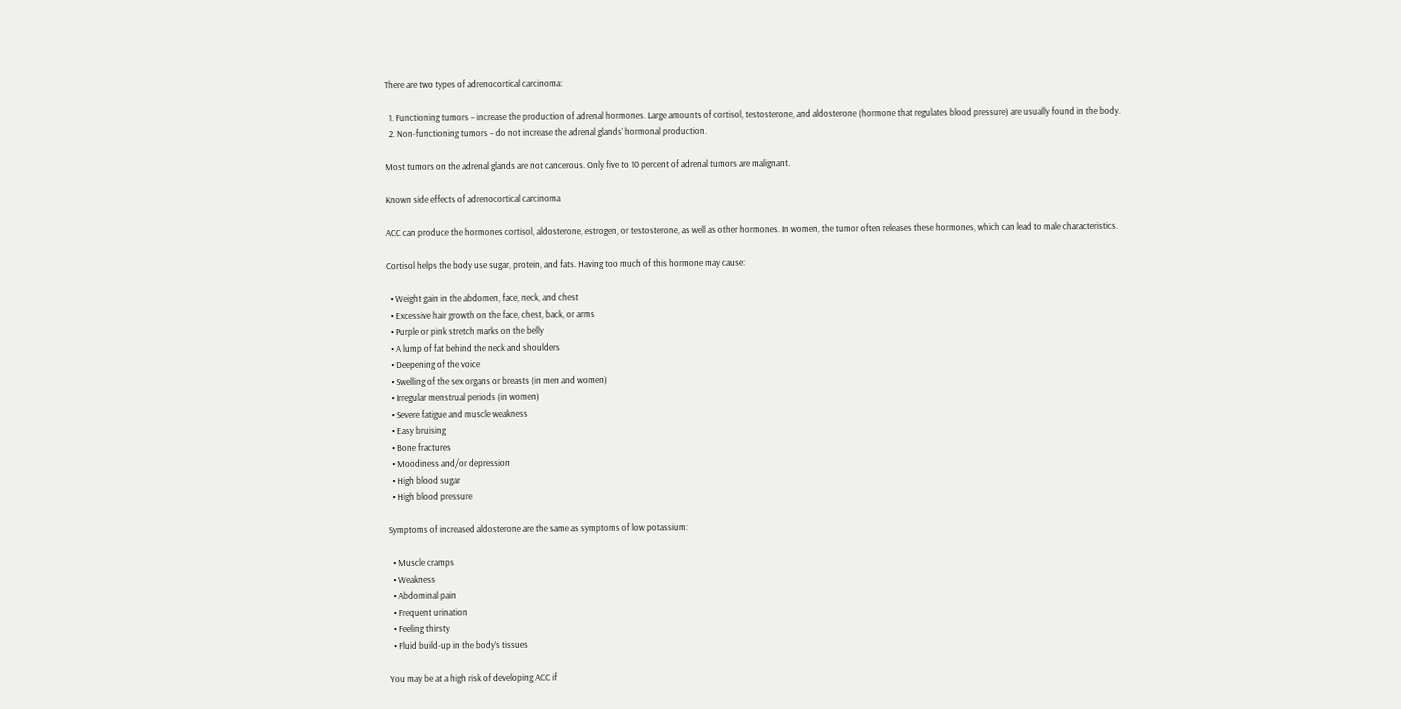There are two types of adrenocortical carcinoma:

  1. Functioning tumors – increase the production of adrenal hormones. Large amounts of cortisol, testosterone, and aldosterone (hormone that regulates blood pressure) are usually found in the body.
  2. Non-functioning tumors – do not increase the adrenal glands’ hormonal production.

Most tumors on the adrenal glands are not cancerous. Only five to 10 percent of adrenal tumors are malignant.

Known side effects of adrenocortical carcinoma

ACC can produce the hormones cortisol, aldosterone, estrogen, or testosterone, as well as other hormones. In women, the tumor often releases these hormones, which can lead to male characteristics.

Cortisol helps the body use sugar, protein, and fats. Having too much of this hormone may cause:

  • Weight gain in the abdomen, face, neck, and chest
  • Excessive hair growth on the face, chest, back, or arms
  • Purple or pink stretch marks on the belly
  • A lump of fat behind the neck and shoulders
  • Deepening of the voice
  • Swelling of the sex organs or breasts (in men and women)
  • Irregular menstrual periods (in women)
  • Severe fatigue and muscle weakness
  • Easy bruising
  • Bone fractures
  • Moodiness and/or depression
  • High blood sugar
  • High blood pressure

Symptoms of increased aldosterone are the same as symptoms of low potassium:

  • Muscle cramps
  • Weakness
  • Abdominal pain
  • Frequent urination
  • Feeling thirsty
  • Fluid build-up in the body’s tissues

You may be at a high risk of developing ACC if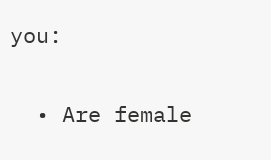you:

  • Are female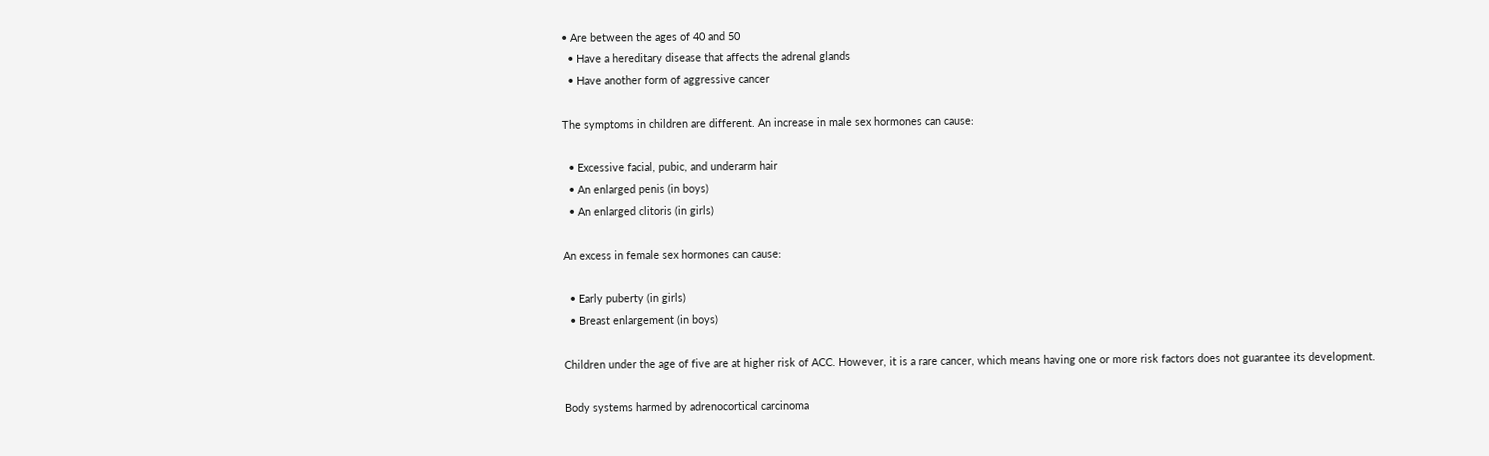• Are between the ages of 40 and 50
  • Have a hereditary disease that affects the adrenal glands
  • Have another form of aggressive cancer

The symptoms in children are different. An increase in male sex hormones can cause:

  • Excessive facial, pubic, and underarm hair
  • An enlarged penis (in boys)
  • An enlarged clitoris (in girls)

An excess in female sex hormones can cause:

  • Early puberty (in girls)
  • Breast enlargement (in boys)

Children under the age of five are at higher risk of ACC. However, it is a rare cancer, which means having one or more risk factors does not guarantee its development.

Body systems harmed by adrenocortical carcinoma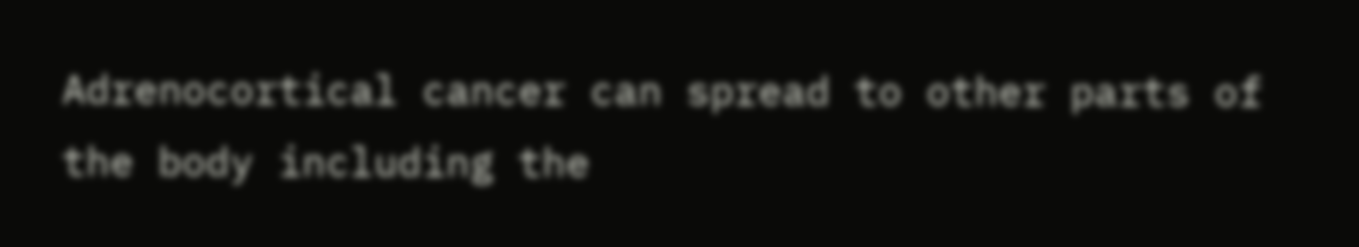Adrenocortical cancer can spread to other parts of the body including the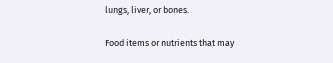lungs, liver, or bones.

Food items or nutrients that may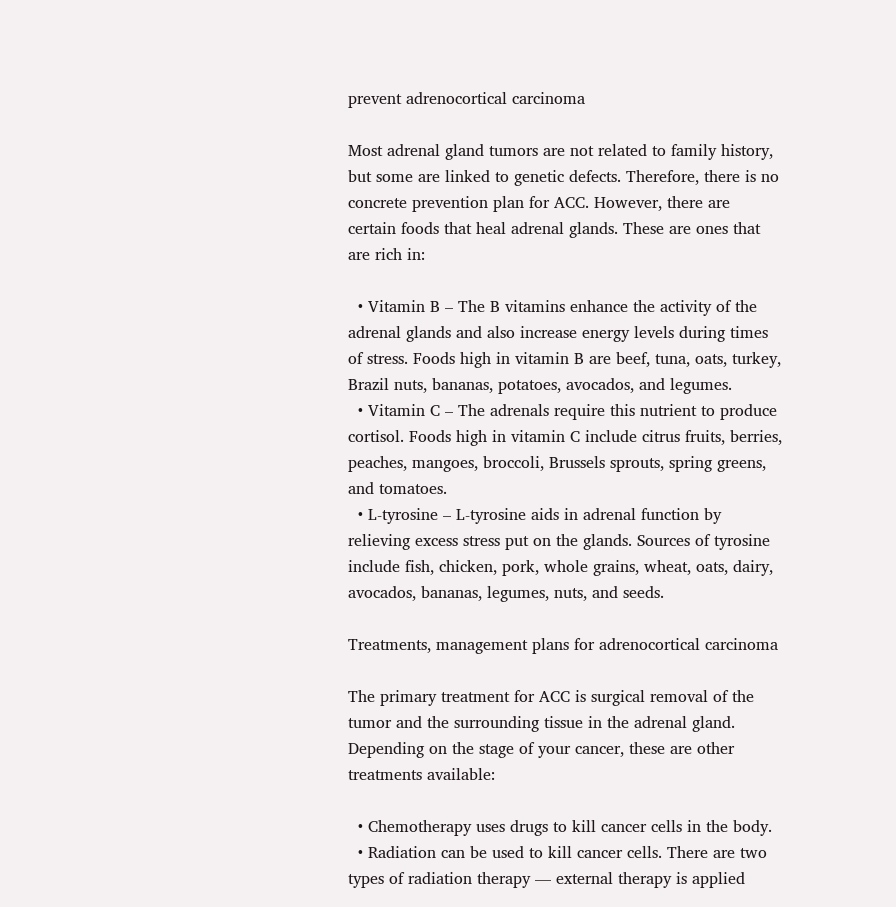prevent adrenocortical carcinoma

Most adrenal gland tumors are not related to family history, but some are linked to genetic defects. Therefore, there is no concrete prevention plan for ACC. However, there are certain foods that heal adrenal glands. These are ones that are rich in:

  • Vitamin B – The B vitamins enhance the activity of the adrenal glands and also increase energy levels during times of stress. Foods high in vitamin B are beef, tuna, oats, turkey, Brazil nuts, bananas, potatoes, avocados, and legumes.
  • Vitamin C – The adrenals require this nutrient to produce cortisol. Foods high in vitamin C include citrus fruits, berries, peaches, mangoes, broccoli, Brussels sprouts, spring greens, and tomatoes.
  • L-tyrosine – L-tyrosine aids in adrenal function by relieving excess stress put on the glands. Sources of tyrosine include fish, chicken, pork, whole grains, wheat, oats, dairy, avocados, bananas, legumes, nuts, and seeds.

Treatments, management plans for adrenocortical carcinoma

The primary treatment for ACC is surgical removal of the tumor and the surrounding tissue in the adrenal gland. Depending on the stage of your cancer, these are other treatments available:

  • Chemotherapy uses drugs to kill cancer cells in the body.
  • Radiation can be used to kill cancer cells. There are two types of radiation therapy — external therapy is applied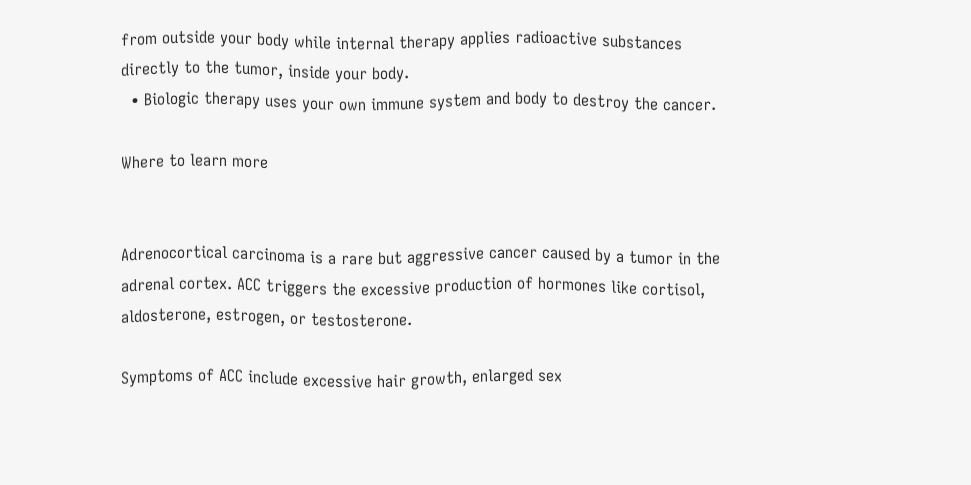from outside your body while internal therapy applies radioactive substances directly to the tumor, inside your body.
  • Biologic therapy uses your own immune system and body to destroy the cancer.

Where to learn more


Adrenocortical carcinoma is a rare but aggressive cancer caused by a tumor in the adrenal cortex. ACC triggers the excessive production of hormones like cortisol, aldosterone, estrogen, or testosterone.

Symptoms of ACC include excessive hair growth, enlarged sex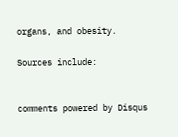organs, and obesity.

Sources include:


comments powered by Disqus